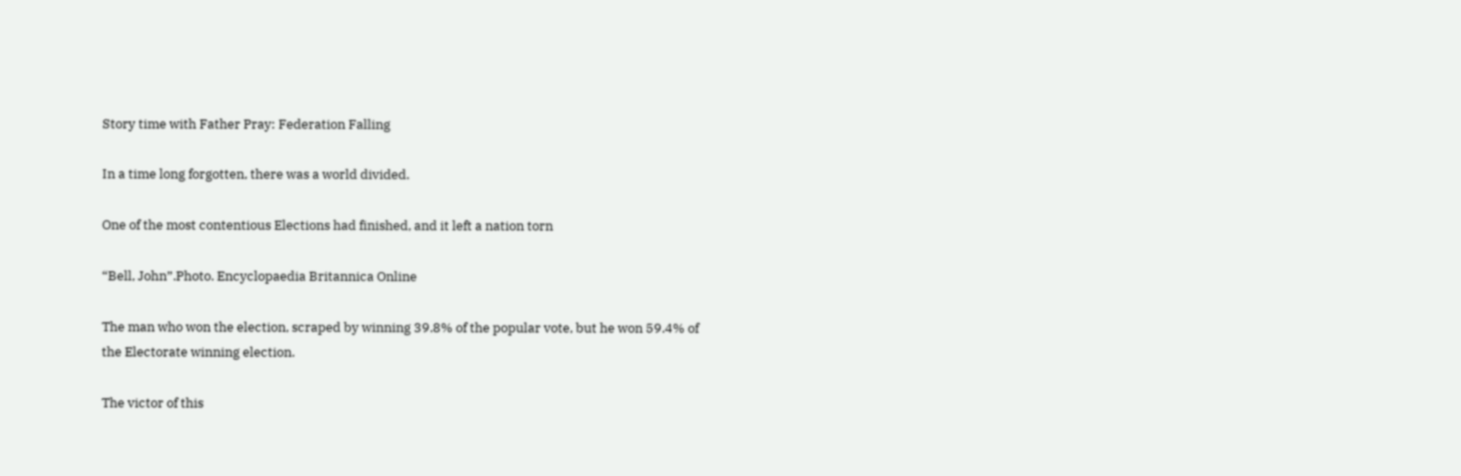Story time with Father Pray: Federation Falling

In a time long forgotten, there was a world divided.

One of the most contentious Elections had finished, and it left a nation torn

“Bell, John”.Photo. Encyclopaedia Britannica Online

The man who won the election, scraped by winning 39.8% of the popular vote, but he won 59.4% of the Electorate winning election.

The victor of this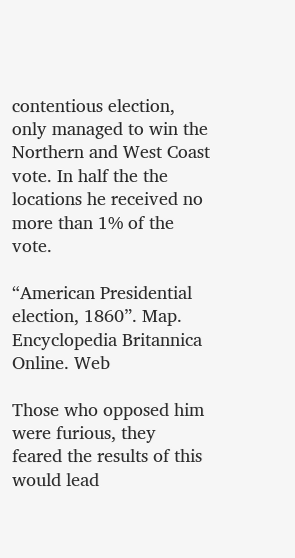contentious election, only managed to win the Northern and West Coast vote. In half the the locations he received no more than 1% of the vote.

“American Presidential election, 1860”. Map. Encyclopedia Britannica Online. Web

Those who opposed him were furious, they feared the results of this would lead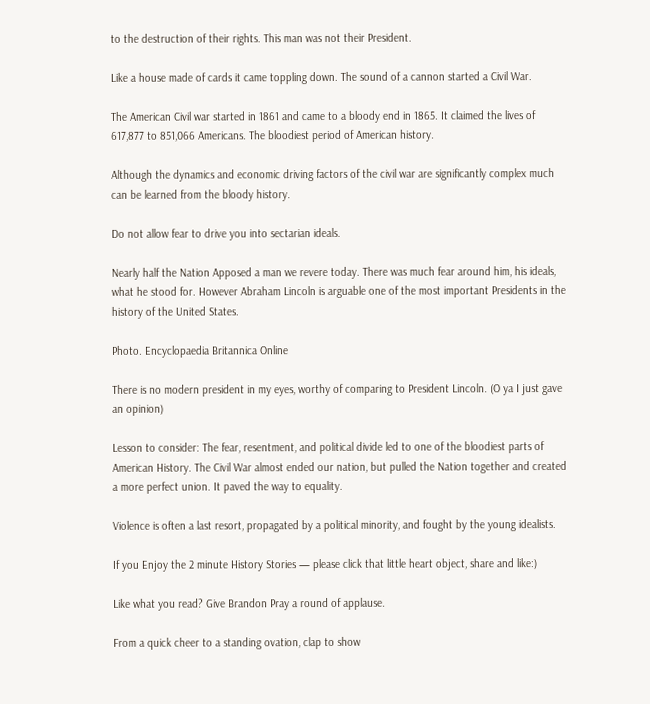to the destruction of their rights. This man was not their President.

Like a house made of cards it came toppling down. The sound of a cannon started a Civil War.

The American Civil war started in 1861 and came to a bloody end in 1865. It claimed the lives of 617,877 to 851,066 Americans. The bloodiest period of American history.

Although the dynamics and economic driving factors of the civil war are significantly complex much can be learned from the bloody history.

Do not allow fear to drive you into sectarian ideals.

Nearly half the Nation Apposed a man we revere today. There was much fear around him, his ideals, what he stood for. However Abraham Lincoln is arguable one of the most important Presidents in the history of the United States.

Photo. Encyclopaedia Britannica Online

There is no modern president in my eyes, worthy of comparing to President Lincoln. (O ya I just gave an opinion)

Lesson to consider: The fear, resentment, and political divide led to one of the bloodiest parts of American History. The Civil War almost ended our nation, but pulled the Nation together and created a more perfect union. It paved the way to equality.

Violence is often a last resort, propagated by a political minority, and fought by the young idealists.

If you Enjoy the 2 minute History Stories — please click that little heart object, share and like:)

Like what you read? Give Brandon Pray a round of applause.

From a quick cheer to a standing ovation, clap to show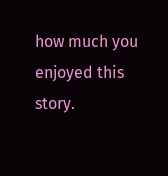how much you enjoyed this story.